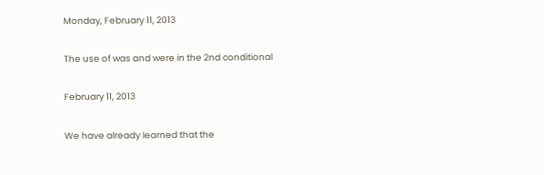Monday, February 11, 2013

The use of was and were in the 2nd conditional

February 11, 2013

We have already learned that the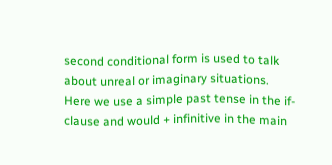second conditional form is used to talk about unreal or imaginary situations. Here we use a simple past tense in the if-clause and would + infinitive in the main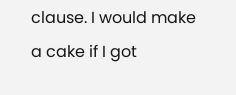clause. I would make a cake if I got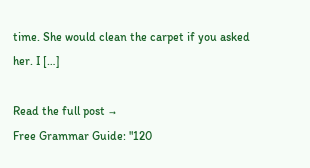time. She would clean the carpet if you asked her. I […]

Read the full post →
Free Grammar Guide: "120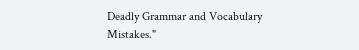Deadly Grammar and Vocabulary Mistakes."